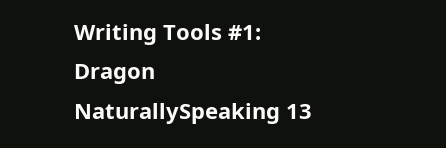Writing Tools #1: Dragon NaturallySpeaking 13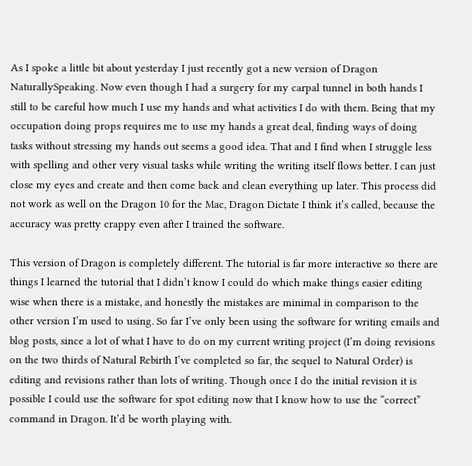As I spoke a little bit about yesterday I just recently got a new version of Dragon NaturallySpeaking. Now even though I had a surgery for my carpal tunnel in both hands I still to be careful how much I use my hands and what activities I do with them. Being that my occupation doing props requires me to use my hands a great deal, finding ways of doing tasks without stressing my hands out seems a good idea. That and I find when I struggle less with spelling and other very visual tasks while writing the writing itself flows better. I can just close my eyes and create and then come back and clean everything up later. This process did not work as well on the Dragon 10 for the Mac, Dragon Dictate I think it’s called, because the accuracy was pretty crappy even after I trained the software.

This version of Dragon is completely different. The tutorial is far more interactive so there are things I learned the tutorial that I didn’t know I could do which make things easier editing wise when there is a mistake, and honestly the mistakes are minimal in comparison to the other version I’m used to using. So far I’ve only been using the software for writing emails and blog posts, since a lot of what I have to do on my current writing project (I’m doing revisions on the two thirds of Natural Rebirth I’ve completed so far, the sequel to Natural Order) is editing and revisions rather than lots of writing. Though once I do the initial revision it is possible I could use the software for spot editing now that I know how to use the “correct” command in Dragon. It’d be worth playing with.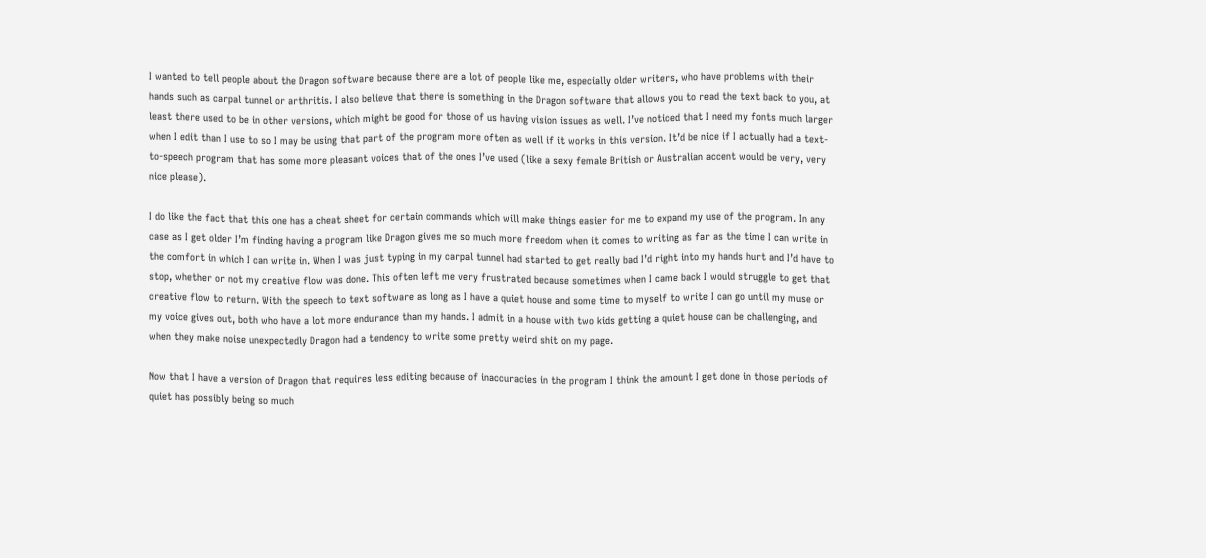I wanted to tell people about the Dragon software because there are a lot of people like me, especially older writers, who have problems with their hands such as carpal tunnel or arthritis. I also believe that there is something in the Dragon software that allows you to read the text back to you, at least there used to be in other versions, which might be good for those of us having vision issues as well. I’ve noticed that I need my fonts much larger when I edit than I use to so I may be using that part of the program more often as well if it works in this version. It’d be nice if I actually had a text-to-speech program that has some more pleasant voices that of the ones I’ve used (like a sexy female British or Australian accent would be very, very nice please).

I do like the fact that this one has a cheat sheet for certain commands which will make things easier for me to expand my use of the program. In any case as I get older I’m finding having a program like Dragon gives me so much more freedom when it comes to writing as far as the time I can write in the comfort in which I can write in. When I was just typing in my carpal tunnel had started to get really bad I’d right into my hands hurt and I’d have to stop, whether or not my creative flow was done. This often left me very frustrated because sometimes when I came back I would struggle to get that creative flow to return. With the speech to text software as long as I have a quiet house and some time to myself to write I can go until my muse or my voice gives out, both who have a lot more endurance than my hands. I admit in a house with two kids getting a quiet house can be challenging, and when they make noise unexpectedly Dragon had a tendency to write some pretty weird shit on my page.

Now that I have a version of Dragon that requires less editing because of inaccuracies in the program I think the amount I get done in those periods of quiet has possibly being so much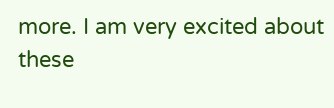more. I am very excited about these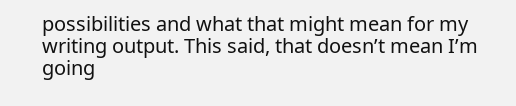possibilities and what that might mean for my writing output. This said, that doesn’t mean I’m going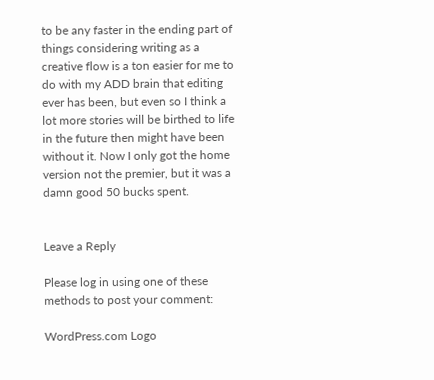to be any faster in the ending part of things considering writing as a creative flow is a ton easier for me to do with my ADD brain that editing ever has been, but even so I think a lot more stories will be birthed to life in the future then might have been without it. Now I only got the home version not the premier, but it was a damn good 50 bucks spent.


Leave a Reply

Please log in using one of these methods to post your comment:

WordPress.com Logo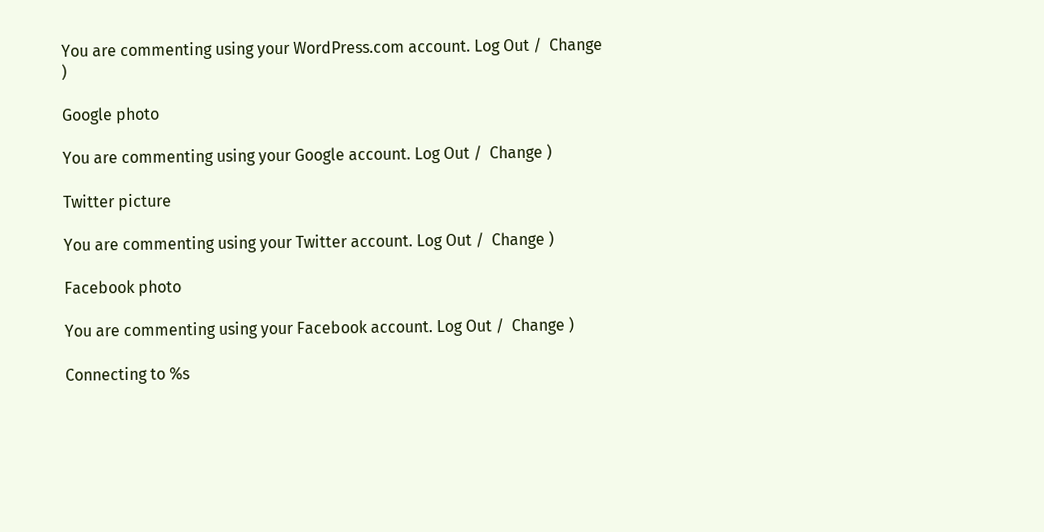You are commenting using your WordPress.com account. Log Out /  Change )

Google photo

You are commenting using your Google account. Log Out /  Change )

Twitter picture

You are commenting using your Twitter account. Log Out /  Change )

Facebook photo

You are commenting using your Facebook account. Log Out /  Change )

Connecting to %s